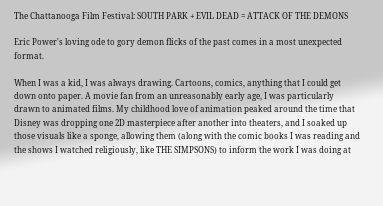The Chattanooga Film Festival: SOUTH PARK + EVIL DEAD = ATTACK OF THE DEMONS

Eric Power's loving ode to gory demon flicks of the past comes in a most unexpected format.

When I was a kid, I was always drawing. Cartoons, comics, anything that I could get down onto paper. A movie fan from an unreasonably early age, I was particularly drawn to animated films. My childhood love of animation peaked around the time that Disney was dropping one 2D masterpiece after another into theaters, and I soaked up those visuals like a sponge, allowing them (along with the comic books I was reading and the shows I watched religiously, like THE SIMPSONS) to inform the work I was doing at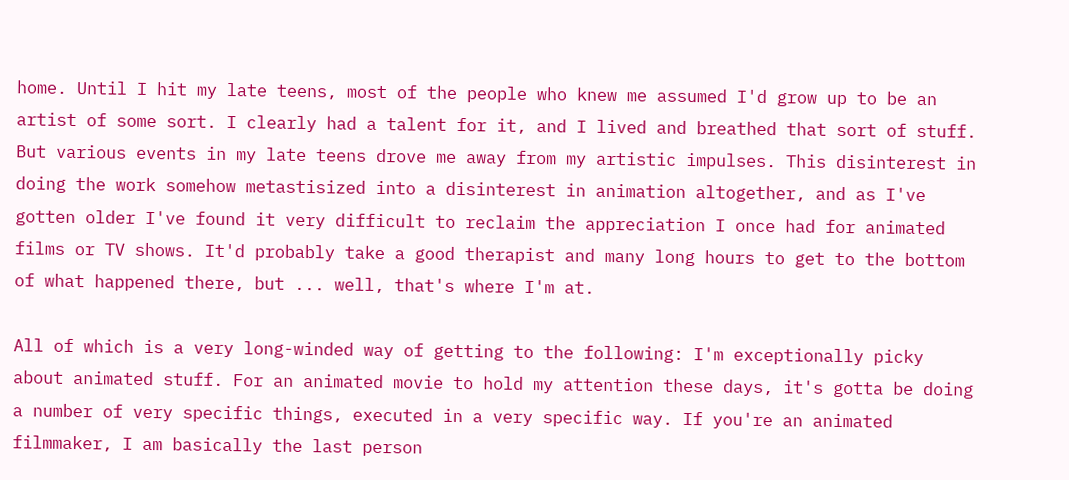home. Until I hit my late teens, most of the people who knew me assumed I'd grow up to be an artist of some sort. I clearly had a talent for it, and I lived and breathed that sort of stuff. But various events in my late teens drove me away from my artistic impulses. This disinterest in doing the work somehow metastisized into a disinterest in animation altogether, and as I've gotten older I've found it very difficult to reclaim the appreciation I once had for animated films or TV shows. It'd probably take a good therapist and many long hours to get to the bottom of what happened there, but ... well, that's where I'm at.

All of which is a very long-winded way of getting to the following: I'm exceptionally picky about animated stuff. For an animated movie to hold my attention these days, it's gotta be doing a number of very specific things, executed in a very specific way. If you're an animated filmmaker, I am basically the last person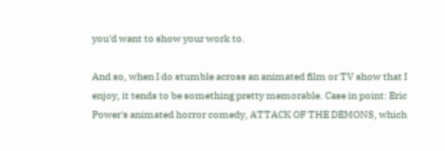you'd want to show your work to.

And so, when I do stumble across an animated film or TV show that I enjoy, it tends to be something pretty memorable. Case in point: Eric Power's animated horror comedy, ATTACK OF THE DEMONS, which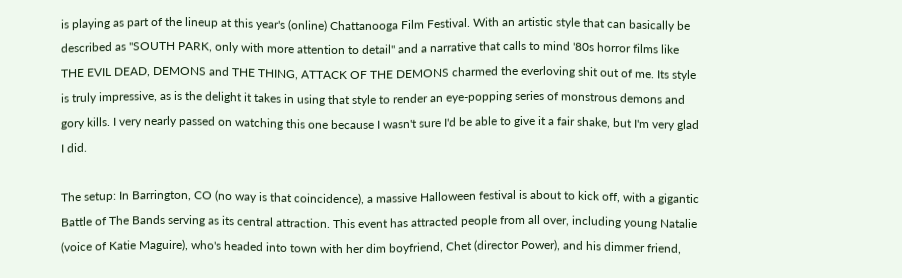is playing as part of the lineup at this year's (online) Chattanooga Film Festival. With an artistic style that can basically be described as "SOUTH PARK, only with more attention to detail" and a narrative that calls to mind '80s horror films like THE EVIL DEAD, DEMONS and THE THING, ATTACK OF THE DEMONS charmed the everloving shit out of me. Its style is truly impressive, as is the delight it takes in using that style to render an eye-popping series of monstrous demons and gory kills. I very nearly passed on watching this one because I wasn't sure I'd be able to give it a fair shake, but I'm very glad I did.

The setup: In Barrington, CO (no way is that coincidence), a massive Halloween festival is about to kick off, with a gigantic Battle of The Bands serving as its central attraction. This event has attracted people from all over, including young Natalie (voice of Katie Maguire), who's headed into town with her dim boyfriend, Chet (director Power), and his dimmer friend,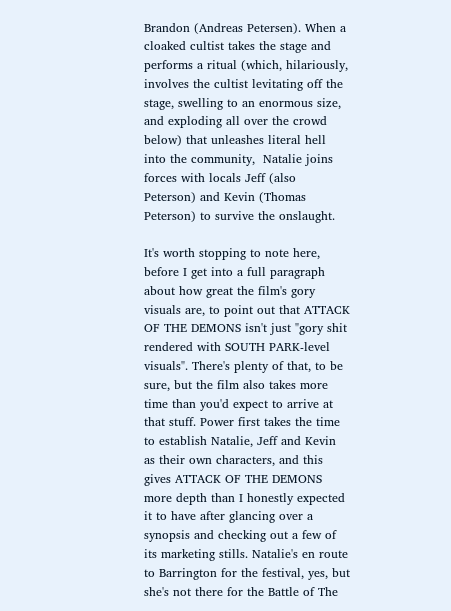Brandon (Andreas Petersen). When a cloaked cultist takes the stage and performs a ritual (which, hilariously, involves the cultist levitating off the stage, swelling to an enormous size, and exploding all over the crowd below) that unleashes literal hell into the community,  Natalie joins forces with locals Jeff (also Peterson) and Kevin (Thomas Peterson) to survive the onslaught.

It's worth stopping to note here, before I get into a full paragraph about how great the film's gory visuals are, to point out that ATTACK OF THE DEMONS isn't just "gory shit rendered with SOUTH PARK-level visuals". There's plenty of that, to be sure, but the film also takes more time than you'd expect to arrive at that stuff. Power first takes the time to establish Natalie, Jeff and Kevin as their own characters, and this gives ATTACK OF THE DEMONS more depth than I honestly expected it to have after glancing over a synopsis and checking out a few of its marketing stills. Natalie's en route to Barrington for the festival, yes, but she's not there for the Battle of The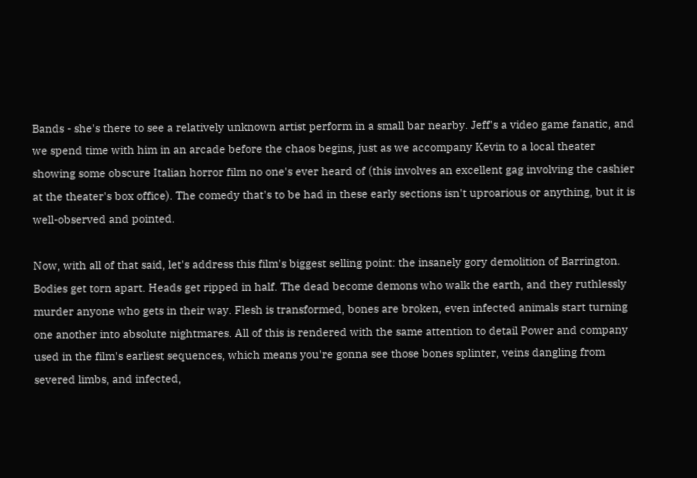Bands - she's there to see a relatively unknown artist perform in a small bar nearby. Jeff's a video game fanatic, and we spend time with him in an arcade before the chaos begins, just as we accompany Kevin to a local theater showing some obscure Italian horror film no one's ever heard of (this involves an excellent gag involving the cashier at the theater's box office). The comedy that's to be had in these early sections isn't uproarious or anything, but it is well-observed and pointed.

Now, with all of that said, let's address this film's biggest selling point: the insanely gory demolition of Barrington. Bodies get torn apart. Heads get ripped in half. The dead become demons who walk the earth, and they ruthlessly murder anyone who gets in their way. Flesh is transformed, bones are broken, even infected animals start turning one another into absolute nightmares. All of this is rendered with the same attention to detail Power and company used in the film's earliest sequences, which means you're gonna see those bones splinter, veins dangling from severed limbs, and infected,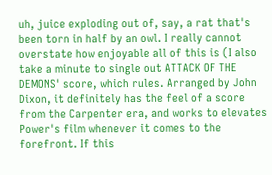uh, juice exploding out of, say, a rat that's been torn in half by an owl. I really cannot overstate how enjoyable all of this is (I also take a minute to single out ATTACK OF THE DEMONS' score, which rules. Arranged by John Dixon, it definitely has the feel of a score from the Carpenter era, and works to elevates Power's film whenever it comes to the forefront. If this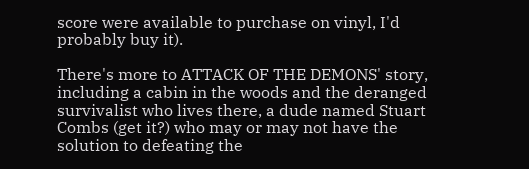score were available to purchase on vinyl, I'd probably buy it).

There's more to ATTACK OF THE DEMONS' story, including a cabin in the woods and the deranged survivalist who lives there, a dude named Stuart Combs (get it?) who may or may not have the solution to defeating the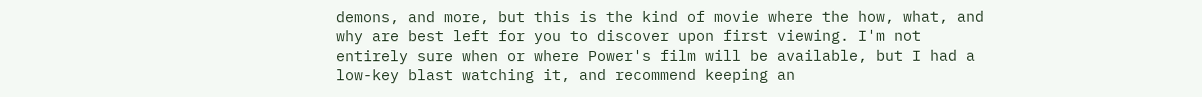demons, and more, but this is the kind of movie where the how, what, and why are best left for you to discover upon first viewing. I'm not entirely sure when or where Power's film will be available, but I had a low-key blast watching it, and recommend keeping an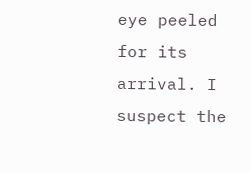eye peeled for its arrival. I suspect the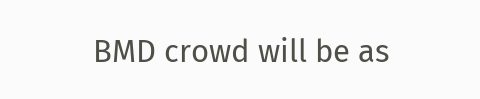BMD crowd will be as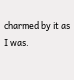charmed by it as I was.